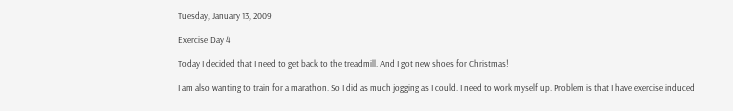Tuesday, January 13, 2009

Exercise Day 4

Today I decided that I need to get back to the treadmill. And I got new shoes for Christmas!

I am also wanting to train for a marathon. So I did as much jogging as I could. I need to work myself up. Problem is that I have exercise induced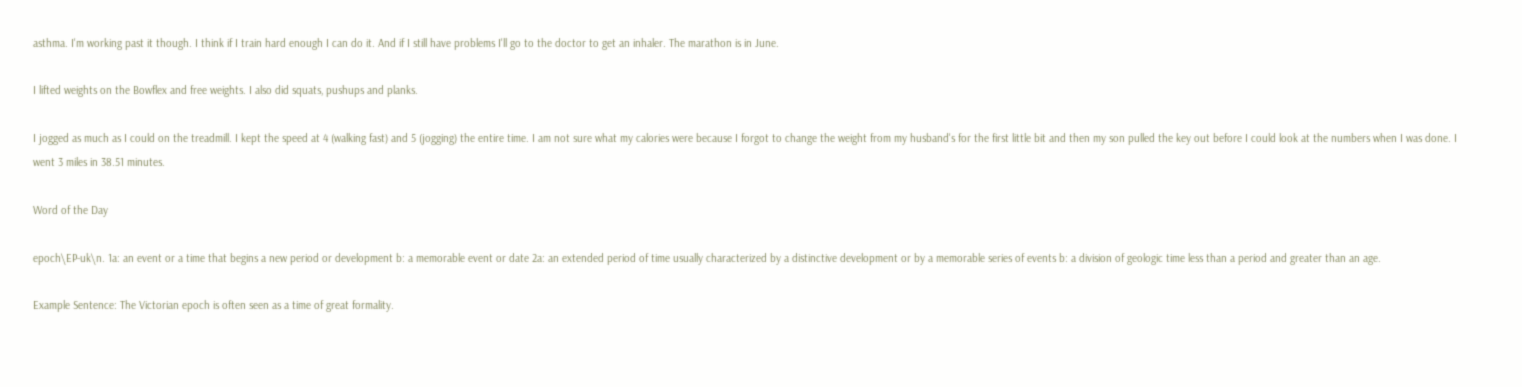asthma. I'm working past it though. I think if I train hard enough I can do it. And if I still have problems I'll go to the doctor to get an inhaler. The marathon is in June.

I lifted weights on the Bowflex and free weights. I also did squats, pushups and planks.

I jogged as much as I could on the treadmill. I kept the speed at 4 (walking fast) and 5 (jogging) the entire time. I am not sure what my calories were because I forgot to change the weight from my husband's for the first little bit and then my son pulled the key out before I could look at the numbers when I was done. I went 3 miles in 38.51 minutes.

Word of the Day

epoch\EP-uk\n. 1a: an event or a time that begins a new period or development b: a memorable event or date 2a: an extended period of time usually characterized by a distinctive development or by a memorable series of events b: a division of geologic time less than a period and greater than an age.

Example Sentence: The Victorian epoch is often seen as a time of great formality.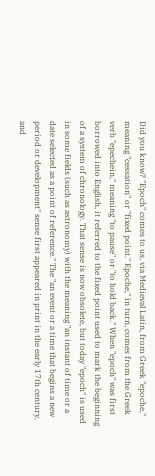Did you know? "Epoch" comes to us, via Medieval Latin, from Greek "epoche," meaning "cessation" or "fixed point." Epoche," in turn, comes from the Greek verb "epechein," meaning "to pause" or "to hold back." When "epoch" was first borrowed into English, it referred to the fixed point used to mark the beginning of a system of chronology. That sense is now obsolete, but today "epoch" is used in some fields (such as astronomy) with the meaning "an instant of time or a date selected as a point of reference." The "an event or a time that begins a new period or development" sense first appeared in print in the early 17th century, and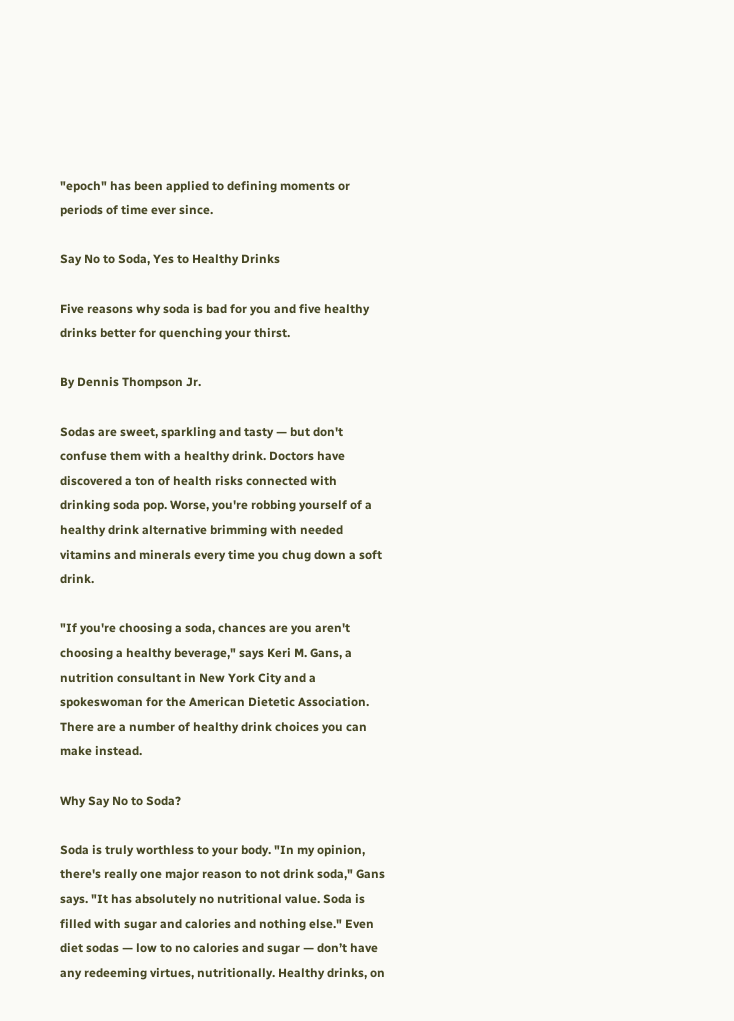"epoch" has been applied to defining moments or periods of time ever since.

Say No to Soda, Yes to Healthy Drinks

Five reasons why soda is bad for you and five healthy drinks better for quenching your thirst.

By Dennis Thompson Jr.

Sodas are sweet, sparkling and tasty — but don't confuse them with a healthy drink. Doctors have discovered a ton of health risks connected with drinking soda pop. Worse, you're robbing yourself of a healthy drink alternative brimming with needed vitamins and minerals every time you chug down a soft drink.

"If you're choosing a soda, chances are you aren't choosing a healthy beverage," says Keri M. Gans, a nutrition consultant in New York City and a spokeswoman for the American Dietetic Association. There are a number of healthy drink choices you can make instead.

Why Say No to Soda?

Soda is truly worthless to your body. "In my opinion, there's really one major reason to not drink soda," Gans says. "It has absolutely no nutritional value. Soda is filled with sugar and calories and nothing else." Even diet sodas — low to no calories and sugar — don’t have any redeeming virtues, nutritionally. Healthy drinks, on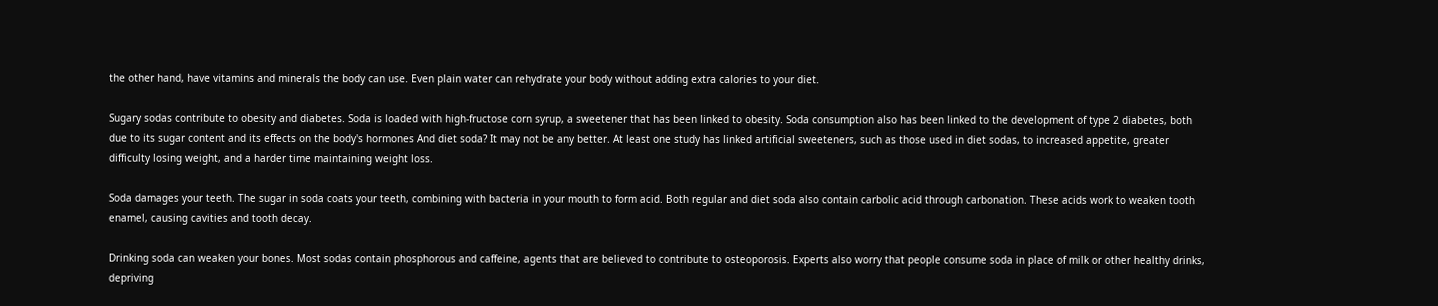the other hand, have vitamins and minerals the body can use. Even plain water can rehydrate your body without adding extra calories to your diet.

Sugary sodas contribute to obesity and diabetes. Soda is loaded with high-fructose corn syrup, a sweetener that has been linked to obesity. Soda consumption also has been linked to the development of type 2 diabetes, both due to its sugar content and its effects on the body's hormones And diet soda? It may not be any better. At least one study has linked artificial sweeteners, such as those used in diet sodas, to increased appetite, greater difficulty losing weight, and a harder time maintaining weight loss.

Soda damages your teeth. The sugar in soda coats your teeth, combining with bacteria in your mouth to form acid. Both regular and diet soda also contain carbolic acid through carbonation. These acids work to weaken tooth enamel, causing cavities and tooth decay.

Drinking soda can weaken your bones. Most sodas contain phosphorous and caffeine, agents that are believed to contribute to osteoporosis. Experts also worry that people consume soda in place of milk or other healthy drinks, depriving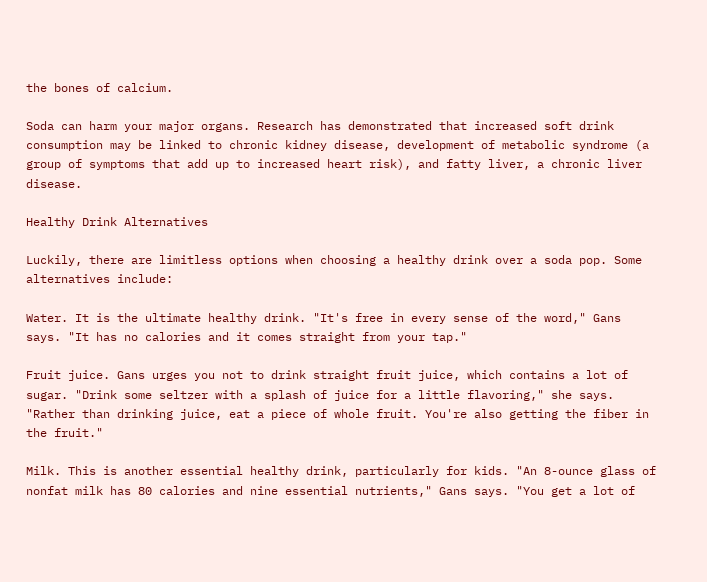the bones of calcium.

Soda can harm your major organs. Research has demonstrated that increased soft drink consumption may be linked to chronic kidney disease, development of metabolic syndrome (a group of symptoms that add up to increased heart risk), and fatty liver, a chronic liver disease.

Healthy Drink Alternatives

Luckily, there are limitless options when choosing a healthy drink over a soda pop. Some alternatives include:

Water. It is the ultimate healthy drink. "It's free in every sense of the word," Gans says. "It has no calories and it comes straight from your tap."

Fruit juice. Gans urges you not to drink straight fruit juice, which contains a lot of sugar. "Drink some seltzer with a splash of juice for a little flavoring," she says. "Rather than drinking juice, eat a piece of whole fruit. You're also getting the fiber in the fruit."

Milk. This is another essential healthy drink, particularly for kids. "An 8-ounce glass of nonfat milk has 80 calories and nine essential nutrients," Gans says. "You get a lot of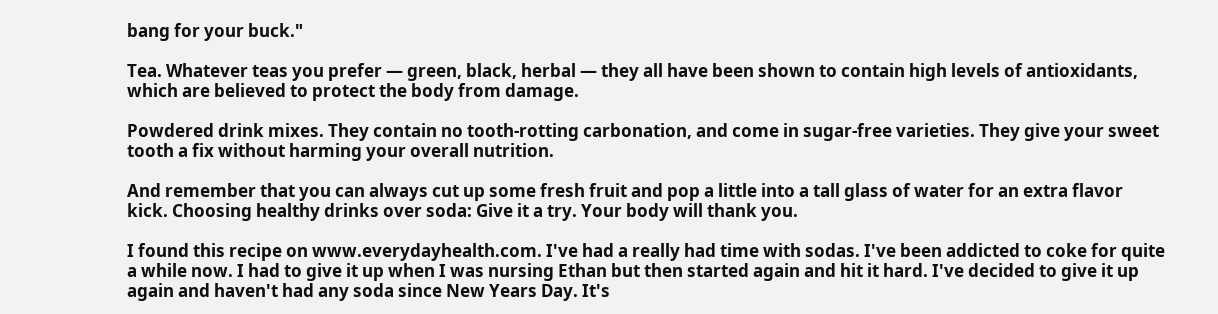bang for your buck."

Tea. Whatever teas you prefer — green, black, herbal — they all have been shown to contain high levels of antioxidants, which are believed to protect the body from damage.

Powdered drink mixes. They contain no tooth-rotting carbonation, and come in sugar-free varieties. They give your sweet tooth a fix without harming your overall nutrition.

And remember that you can always cut up some fresh fruit and pop a little into a tall glass of water for an extra flavor kick. Choosing healthy drinks over soda: Give it a try. Your body will thank you.

I found this recipe on www.everydayhealth.com. I've had a really had time with sodas. I've been addicted to coke for quite a while now. I had to give it up when I was nursing Ethan but then started again and hit it hard. I've decided to give it up again and haven't had any soda since New Years Day. It's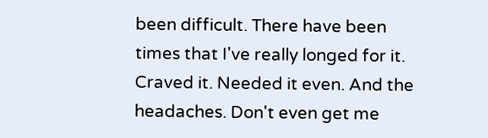been difficult. There have been times that I've really longed for it. Craved it. Needed it even. And the headaches. Don't even get me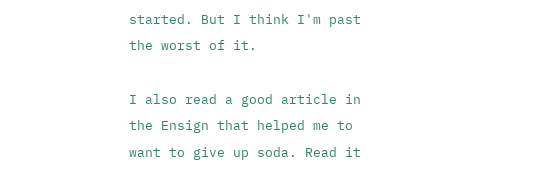started. But I think I'm past the worst of it.

I also read a good article in the Ensign that helped me to want to give up soda. Read it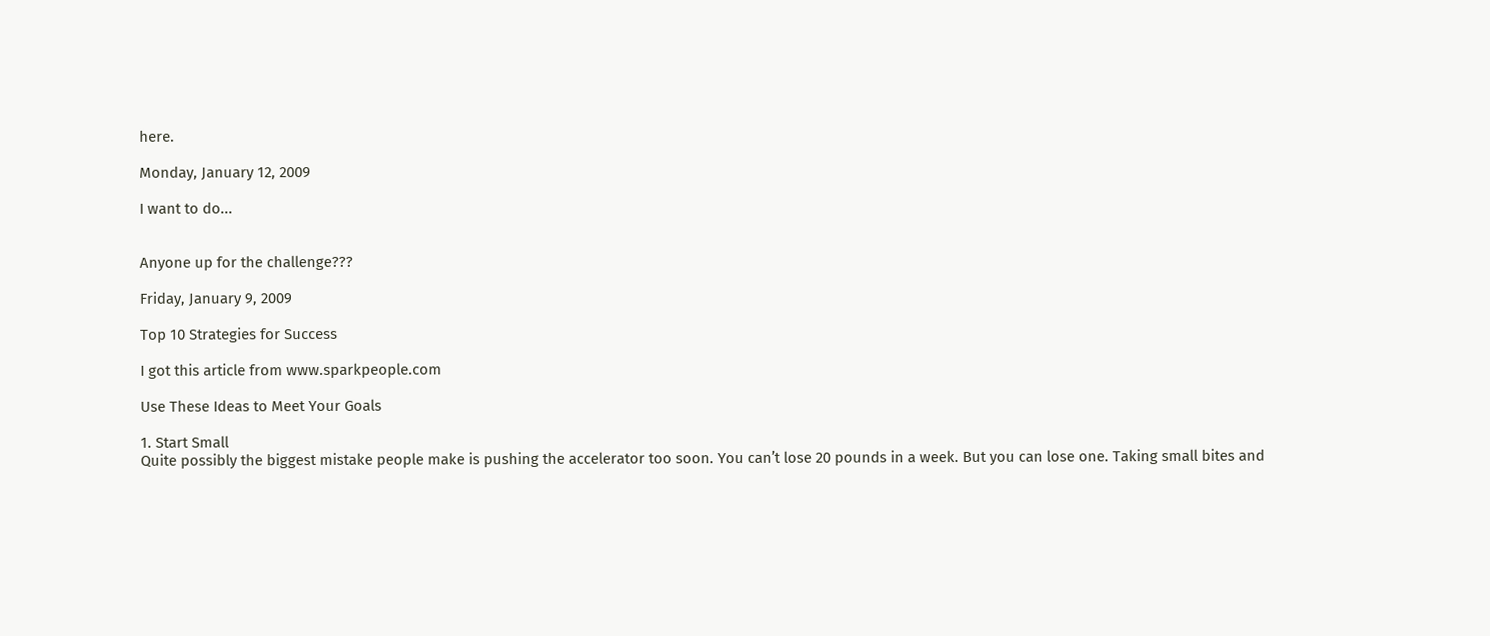here.

Monday, January 12, 2009

I want to do...


Anyone up for the challenge???

Friday, January 9, 2009

Top 10 Strategies for Success

I got this article from www.sparkpeople.com

Use These Ideas to Meet Your Goals

1. Start Small
Quite possibly the biggest mistake people make is pushing the accelerator too soon. You can’t lose 20 pounds in a week. But you can lose one. Taking small bites and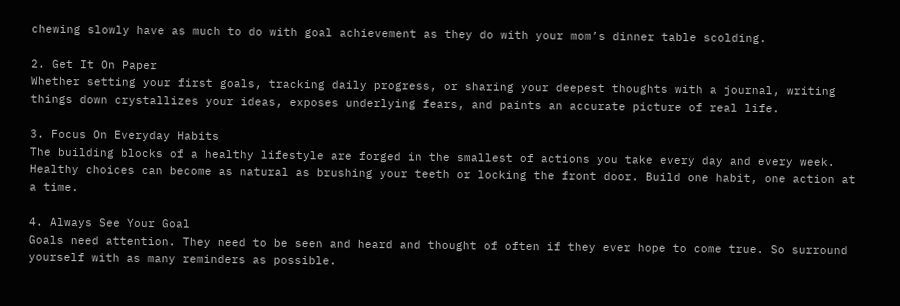chewing slowly have as much to do with goal achievement as they do with your mom’s dinner table scolding.

2. Get It On Paper
Whether setting your first goals, tracking daily progress, or sharing your deepest thoughts with a journal, writing things down crystallizes your ideas, exposes underlying fears, and paints an accurate picture of real life.

3. Focus On Everyday Habits
The building blocks of a healthy lifestyle are forged in the smallest of actions you take every day and every week. Healthy choices can become as natural as brushing your teeth or locking the front door. Build one habit, one action at a time.

4. Always See Your Goal
Goals need attention. They need to be seen and heard and thought of often if they ever hope to come true. So surround yourself with as many reminders as possible.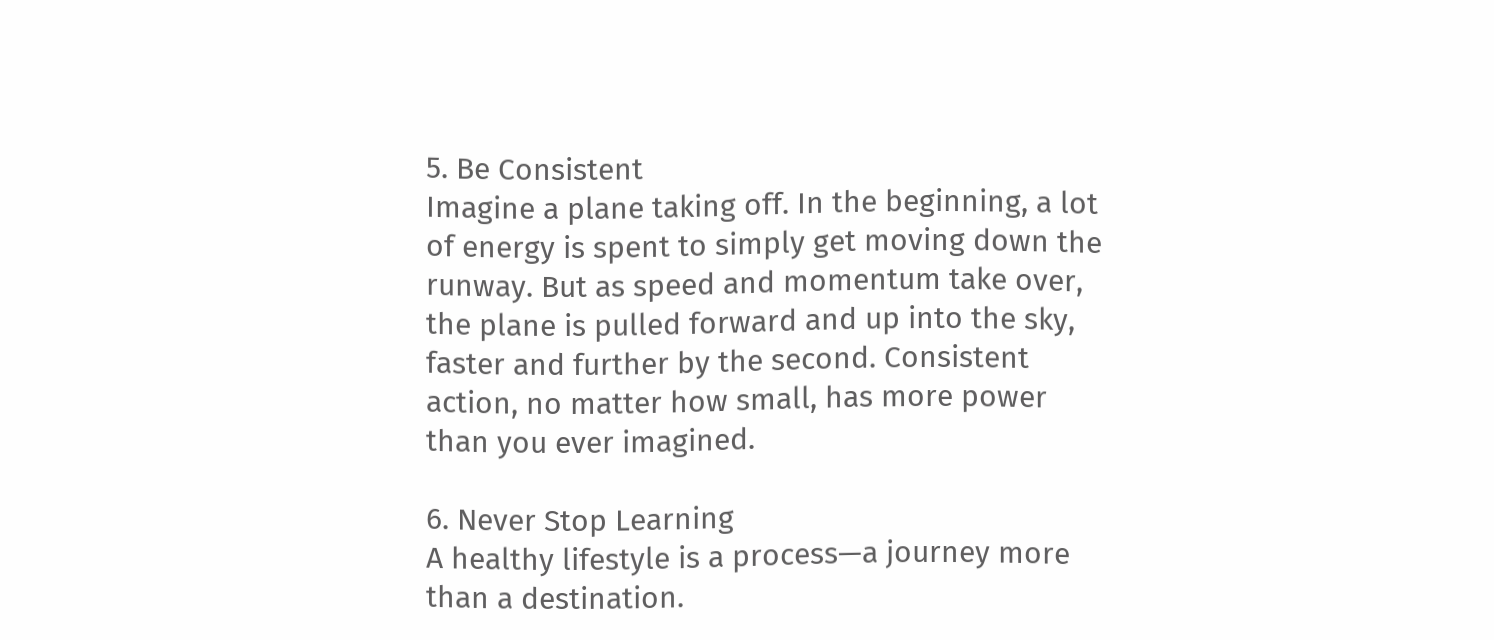5. Be Consistent
Imagine a plane taking off. In the beginning, a lot of energy is spent to simply get moving down the runway. But as speed and momentum take over, the plane is pulled forward and up into the sky, faster and further by the second. Consistent action, no matter how small, has more power than you ever imagined.

6. Never Stop Learning
A healthy lifestyle is a process—a journey more than a destination.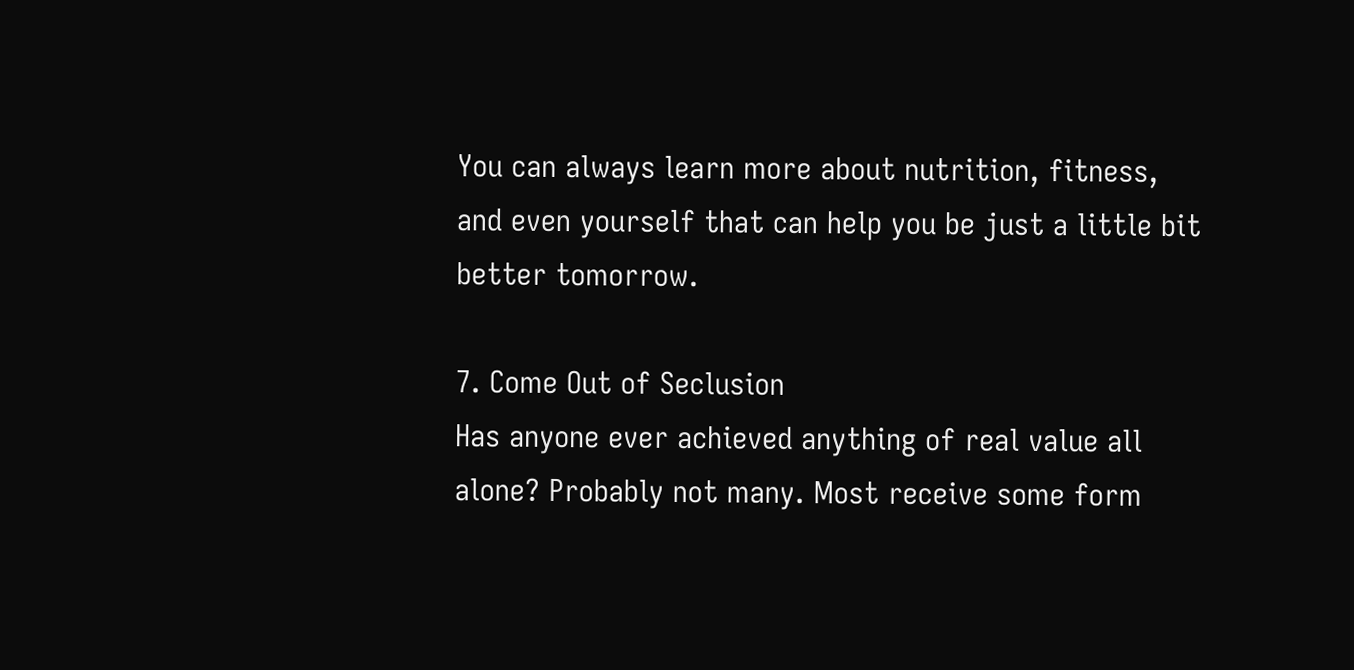You can always learn more about nutrition, fitness, and even yourself that can help you be just a little bit better tomorrow.

7. Come Out of Seclusion
Has anyone ever achieved anything of real value all alone? Probably not many. Most receive some form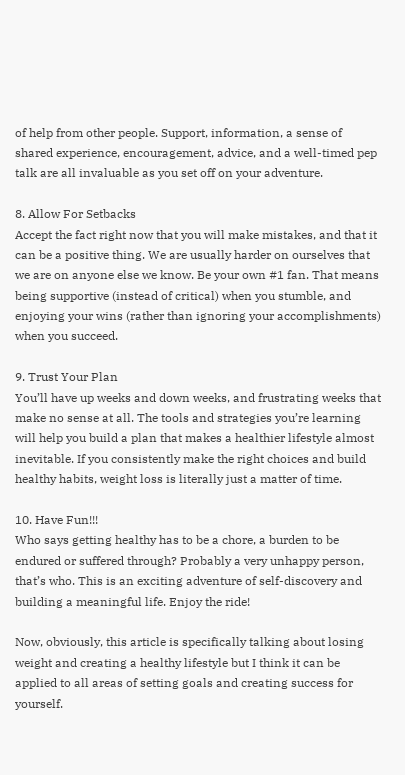of help from other people. Support, information, a sense of shared experience, encouragement, advice, and a well-timed pep talk are all invaluable as you set off on your adventure.

8. Allow For Setbacks
Accept the fact right now that you will make mistakes, and that it can be a positive thing. We are usually harder on ourselves that we are on anyone else we know. Be your own #1 fan. That means being supportive (instead of critical) when you stumble, and enjoying your wins (rather than ignoring your accomplishments) when you succeed.

9. Trust Your Plan
You’ll have up weeks and down weeks, and frustrating weeks that make no sense at all. The tools and strategies you’re learning will help you build a plan that makes a healthier lifestyle almost inevitable. If you consistently make the right choices and build healthy habits, weight loss is literally just a matter of time.

10. Have Fun!!!
Who says getting healthy has to be a chore, a burden to be endured or suffered through? Probably a very unhappy person, that’s who. This is an exciting adventure of self-discovery and building a meaningful life. Enjoy the ride!

Now, obviously, this article is specifically talking about losing weight and creating a healthy lifestyle but I think it can be applied to all areas of setting goals and creating success for yourself.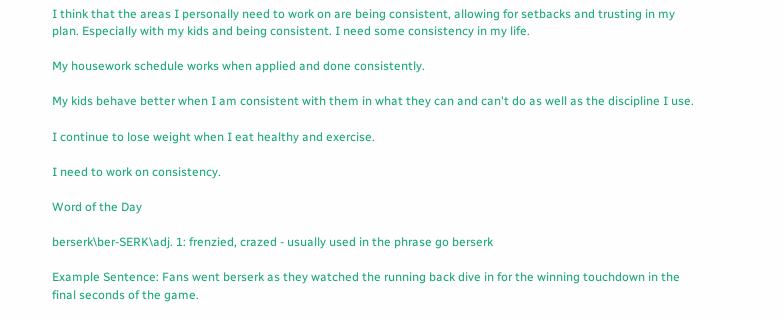I think that the areas I personally need to work on are being consistent, allowing for setbacks and trusting in my plan. Especially with my kids and being consistent. I need some consistency in my life.

My housework schedule works when applied and done consistently.

My kids behave better when I am consistent with them in what they can and can't do as well as the discipline I use.

I continue to lose weight when I eat healthy and exercise.

I need to work on consistency.

Word of the Day

berserk\ber-SERK\adj. 1: frenzied, crazed - usually used in the phrase go berserk

Example Sentence: Fans went berserk as they watched the running back dive in for the winning touchdown in the final seconds of the game.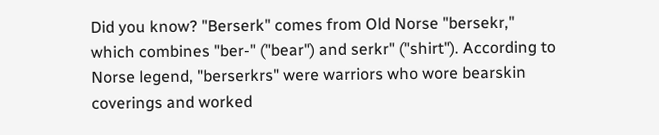Did you know? "Berserk" comes from Old Norse "bersekr," which combines "ber-" ("bear") and serkr" ("shirt"). According to Norse legend, "berserkrs" were warriors who wore bearskin coverings and worked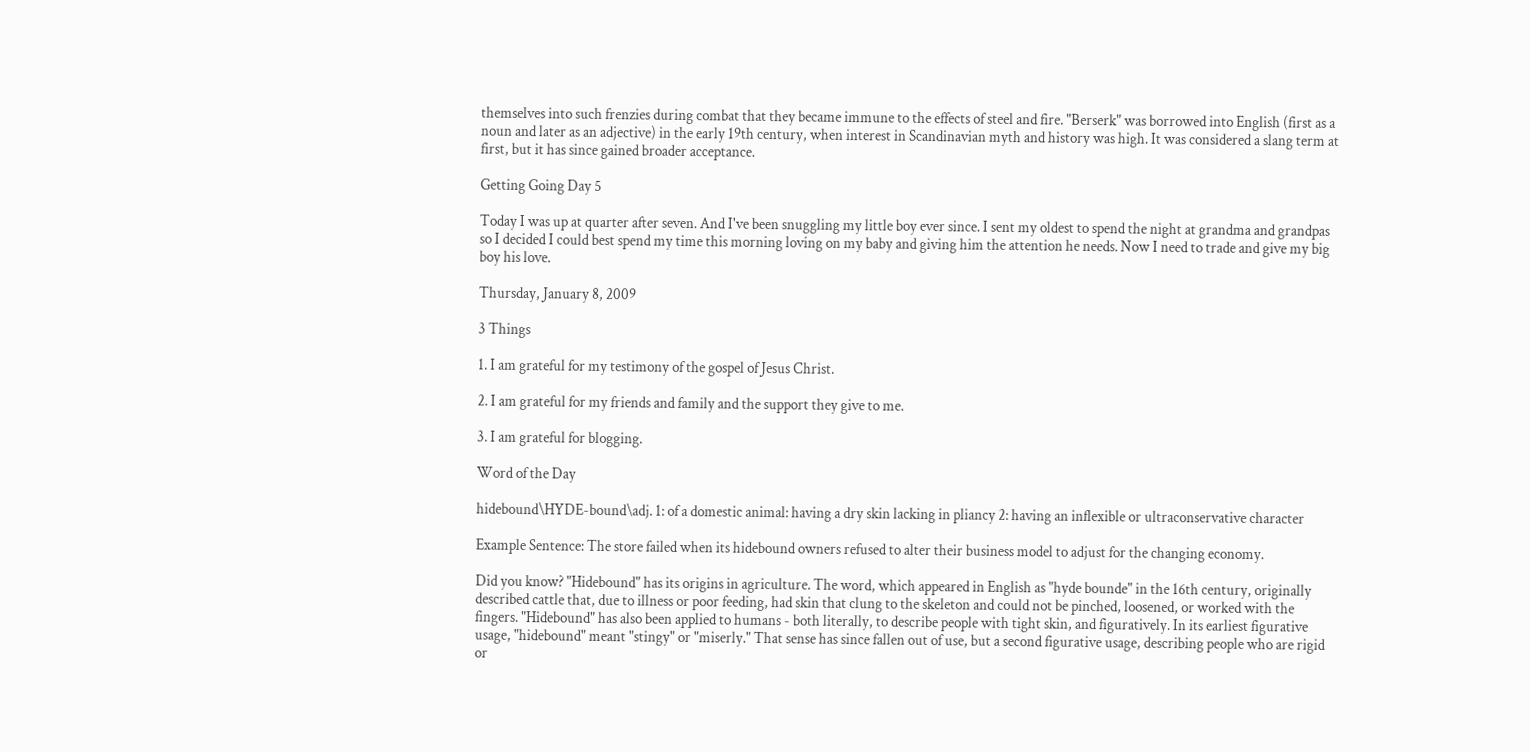themselves into such frenzies during combat that they became immune to the effects of steel and fire. "Berserk" was borrowed into English (first as a noun and later as an adjective) in the early 19th century, when interest in Scandinavian myth and history was high. It was considered a slang term at first, but it has since gained broader acceptance.

Getting Going Day 5

Today I was up at quarter after seven. And I've been snuggling my little boy ever since. I sent my oldest to spend the night at grandma and grandpas so I decided I could best spend my time this morning loving on my baby and giving him the attention he needs. Now I need to trade and give my big boy his love.

Thursday, January 8, 2009

3 Things

1. I am grateful for my testimony of the gospel of Jesus Christ.

2. I am grateful for my friends and family and the support they give to me.

3. I am grateful for blogging.

Word of the Day

hidebound\HYDE-bound\adj. 1: of a domestic animal: having a dry skin lacking in pliancy 2: having an inflexible or ultraconservative character

Example Sentence: The store failed when its hidebound owners refused to alter their business model to adjust for the changing economy.

Did you know? "Hidebound" has its origins in agriculture. The word, which appeared in English as "hyde bounde" in the 16th century, originally described cattle that, due to illness or poor feeding, had skin that clung to the skeleton and could not be pinched, loosened, or worked with the fingers. "Hidebound" has also been applied to humans - both literally, to describe people with tight skin, and figuratively. In its earliest figurative usage, "hidebound" meant "stingy" or "miserly." That sense has since fallen out of use, but a second figurative usage, describing people who are rigid or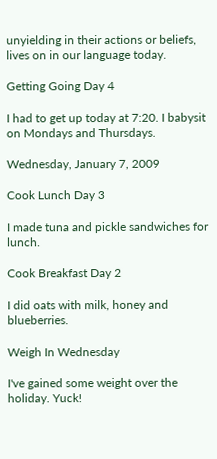unyielding in their actions or beliefs, lives on in our language today.

Getting Going Day 4

I had to get up today at 7:20. I babysit on Mondays and Thursdays.

Wednesday, January 7, 2009

Cook Lunch Day 3

I made tuna and pickle sandwiches for lunch.

Cook Breakfast Day 2

I did oats with milk, honey and blueberries.

Weigh In Wednesday

I've gained some weight over the holiday. Yuck!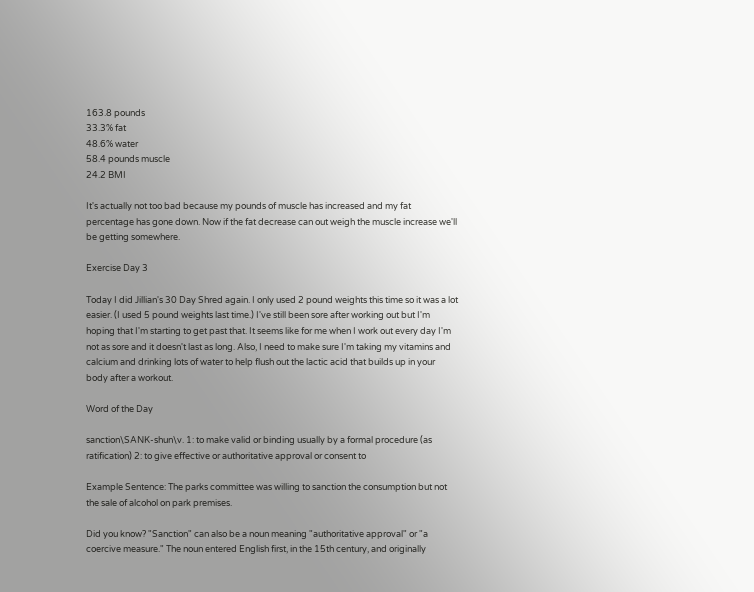163.8 pounds
33.3% fat
48.6% water
58.4 pounds muscle
24.2 BMI

It's actually not too bad because my pounds of muscle has increased and my fat percentage has gone down. Now if the fat decrease can out weigh the muscle increase we'll be getting somewhere.

Exercise Day 3

Today I did Jillian's 30 Day Shred again. I only used 2 pound weights this time so it was a lot easier. (I used 5 pound weights last time.) I've still been sore after working out but I'm hoping that I'm starting to get past that. It seems like for me when I work out every day I'm not as sore and it doesn't last as long. Also, I need to make sure I'm taking my vitamins and calcium and drinking lots of water to help flush out the lactic acid that builds up in your body after a workout.

Word of the Day

sanction\SANK-shun\v. 1: to make valid or binding usually by a formal procedure (as ratification) 2: to give effective or authoritative approval or consent to

Example Sentence: The parks committee was willing to sanction the consumption but not the sale of alcohol on park premises.

Did you know? "Sanction" can also be a noun meaning "authoritative approval" or "a coercive measure." The noun entered English first, in the 15th century, and originally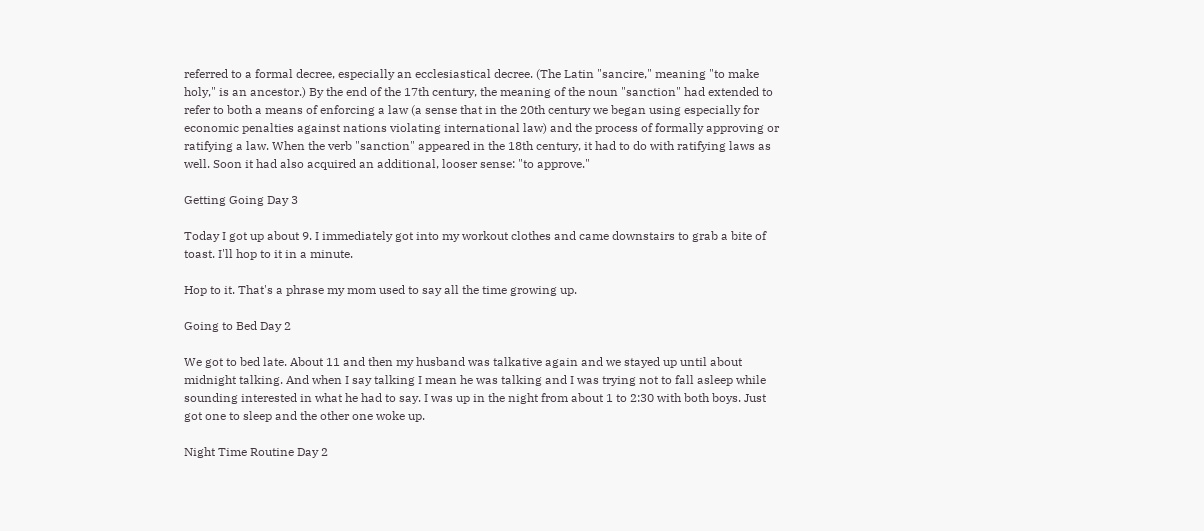referred to a formal decree, especially an ecclesiastical decree. (The Latin "sancire," meaning "to make holy," is an ancestor.) By the end of the 17th century, the meaning of the noun "sanction" had extended to refer to both a means of enforcing a law (a sense that in the 20th century we began using especially for economic penalties against nations violating international law) and the process of formally approving or ratifying a law. When the verb "sanction" appeared in the 18th century, it had to do with ratifying laws as well. Soon it had also acquired an additional, looser sense: "to approve."

Getting Going Day 3

Today I got up about 9. I immediately got into my workout clothes and came downstairs to grab a bite of toast. I'll hop to it in a minute.

Hop to it. That's a phrase my mom used to say all the time growing up.

Going to Bed Day 2

We got to bed late. About 11 and then my husband was talkative again and we stayed up until about midnight talking. And when I say talking I mean he was talking and I was trying not to fall asleep while sounding interested in what he had to say. I was up in the night from about 1 to 2:30 with both boys. Just got one to sleep and the other one woke up.

Night Time Routine Day 2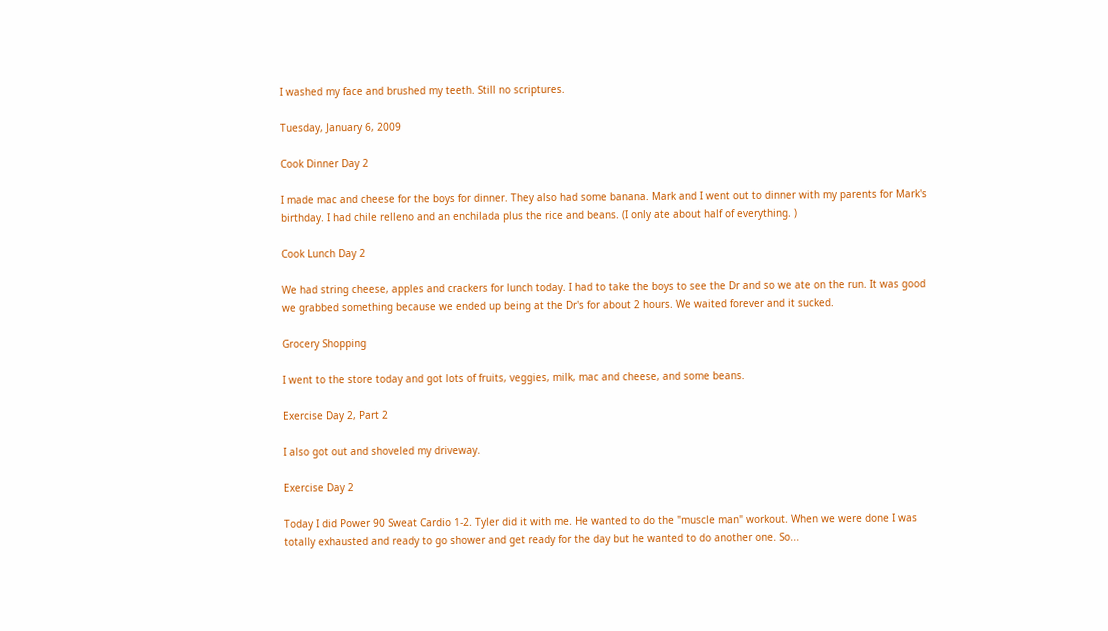I washed my face and brushed my teeth. Still no scriptures.

Tuesday, January 6, 2009

Cook Dinner Day 2

I made mac and cheese for the boys for dinner. They also had some banana. Mark and I went out to dinner with my parents for Mark's birthday. I had chile relleno and an enchilada plus the rice and beans. (I only ate about half of everything. )

Cook Lunch Day 2

We had string cheese, apples and crackers for lunch today. I had to take the boys to see the Dr and so we ate on the run. It was good we grabbed something because we ended up being at the Dr's for about 2 hours. We waited forever and it sucked.

Grocery Shopping

I went to the store today and got lots of fruits, veggies, milk, mac and cheese, and some beans.

Exercise Day 2, Part 2

I also got out and shoveled my driveway.

Exercise Day 2

Today I did Power 90 Sweat Cardio 1-2. Tyler did it with me. He wanted to do the "muscle man" workout. When we were done I was totally exhausted and ready to go shower and get ready for the day but he wanted to do another one. So...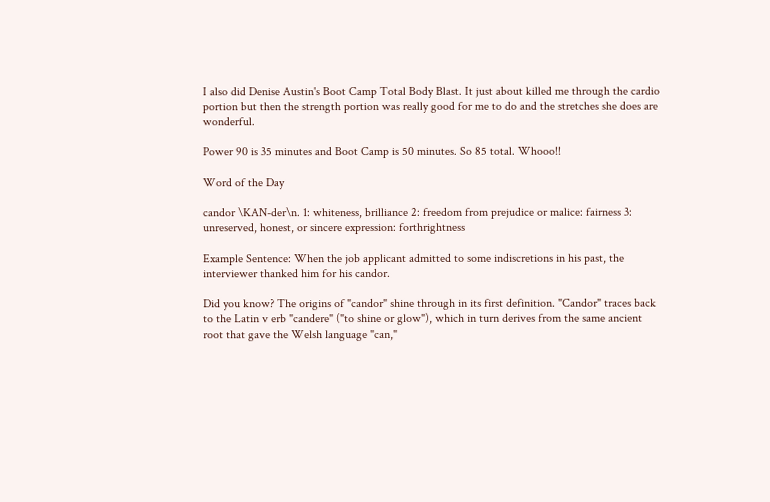I also did Denise Austin's Boot Camp Total Body Blast. It just about killed me through the cardio portion but then the strength portion was really good for me to do and the stretches she does are wonderful.

Power 90 is 35 minutes and Boot Camp is 50 minutes. So 85 total. Whooo!!

Word of the Day

candor \KAN-der\n. 1: whiteness, brilliance 2: freedom from prejudice or malice: fairness 3: unreserved, honest, or sincere expression: forthrightness

Example Sentence: When the job applicant admitted to some indiscretions in his past, the interviewer thanked him for his candor.

Did you know? The origins of "candor" shine through in its first definition. "Candor" traces back to the Latin v erb "candere" ("to shine or glow"), which in turn derives from the same ancient root that gave the Welsh language "can,"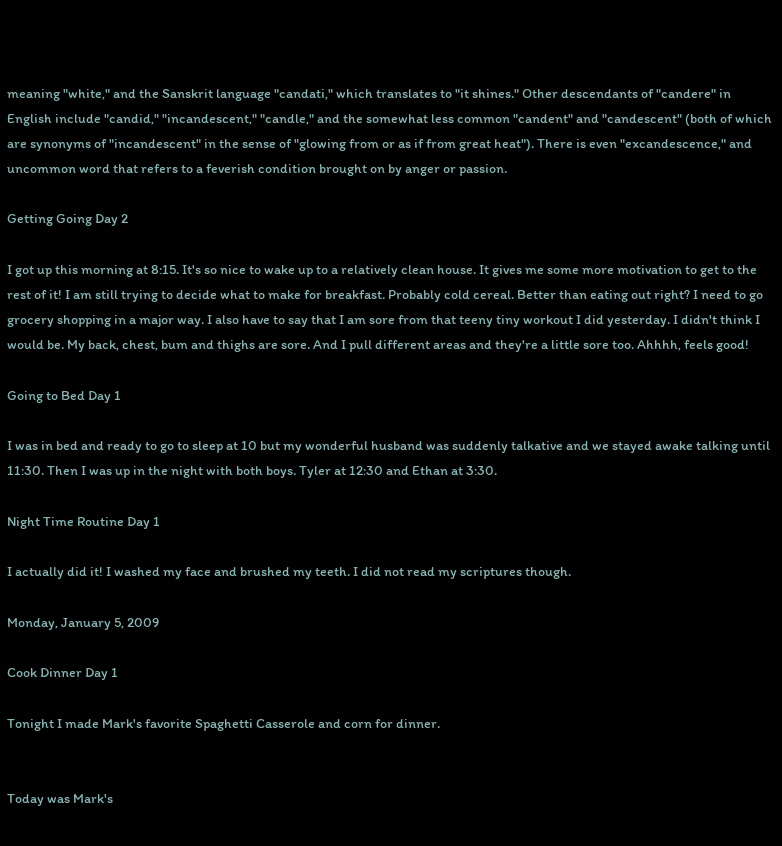meaning "white," and the Sanskrit language "candati," which translates to "it shines." Other descendants of "candere" in English include "candid," "incandescent," "candle," and the somewhat less common "candent" and "candescent" (both of which are synonyms of "incandescent" in the sense of "glowing from or as if from great heat"). There is even "excandescence," and uncommon word that refers to a feverish condition brought on by anger or passion.

Getting Going Day 2

I got up this morning at 8:15. It's so nice to wake up to a relatively clean house. It gives me some more motivation to get to the rest of it! I am still trying to decide what to make for breakfast. Probably cold cereal. Better than eating out right? I need to go grocery shopping in a major way. I also have to say that I am sore from that teeny tiny workout I did yesterday. I didn't think I would be. My back, chest, bum and thighs are sore. And I pull different areas and they're a little sore too. Ahhhh, feels good!

Going to Bed Day 1

I was in bed and ready to go to sleep at 10 but my wonderful husband was suddenly talkative and we stayed awake talking until 11:30. Then I was up in the night with both boys. Tyler at 12:30 and Ethan at 3:30.

Night Time Routine Day 1

I actually did it! I washed my face and brushed my teeth. I did not read my scriptures though.

Monday, January 5, 2009

Cook Dinner Day 1

Tonight I made Mark's favorite Spaghetti Casserole and corn for dinner.


Today was Mark's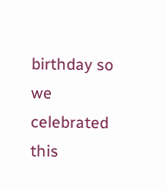birthday so we celebrated this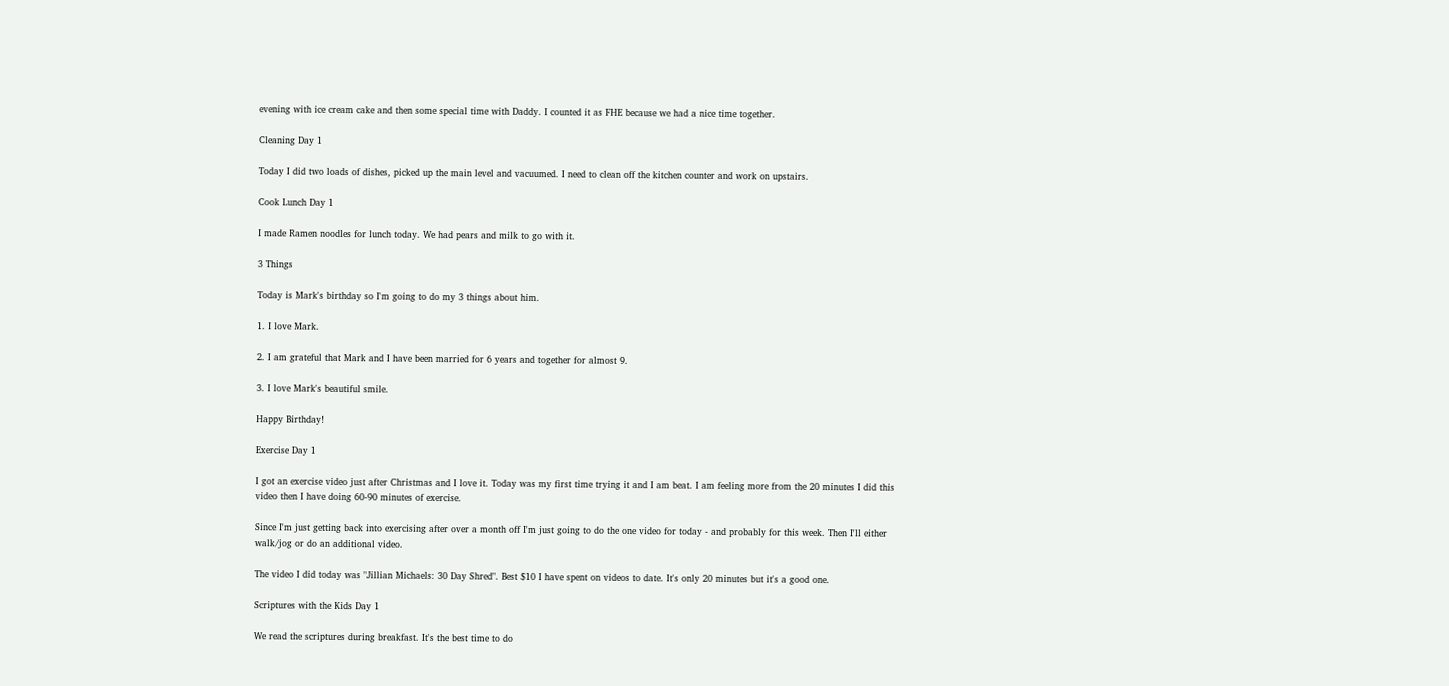evening with ice cream cake and then some special time with Daddy. I counted it as FHE because we had a nice time together.

Cleaning Day 1

Today I did two loads of dishes, picked up the main level and vacuumed. I need to clean off the kitchen counter and work on upstairs.

Cook Lunch Day 1

I made Ramen noodles for lunch today. We had pears and milk to go with it.

3 Things

Today is Mark's birthday so I'm going to do my 3 things about him.

1. I love Mark.

2. I am grateful that Mark and I have been married for 6 years and together for almost 9.

3. I love Mark's beautiful smile.

Happy Birthday!

Exercise Day 1

I got an exercise video just after Christmas and I love it. Today was my first time trying it and I am beat. I am feeling more from the 20 minutes I did this video then I have doing 60-90 minutes of exercise.

Since I'm just getting back into exercising after over a month off I'm just going to do the one video for today - and probably for this week. Then I'll either walk/jog or do an additional video.

The video I did today was "Jillian Michaels: 30 Day Shred". Best $10 I have spent on videos to date. It's only 20 minutes but it's a good one.

Scriptures with the Kids Day 1

We read the scriptures during breakfast. It's the best time to do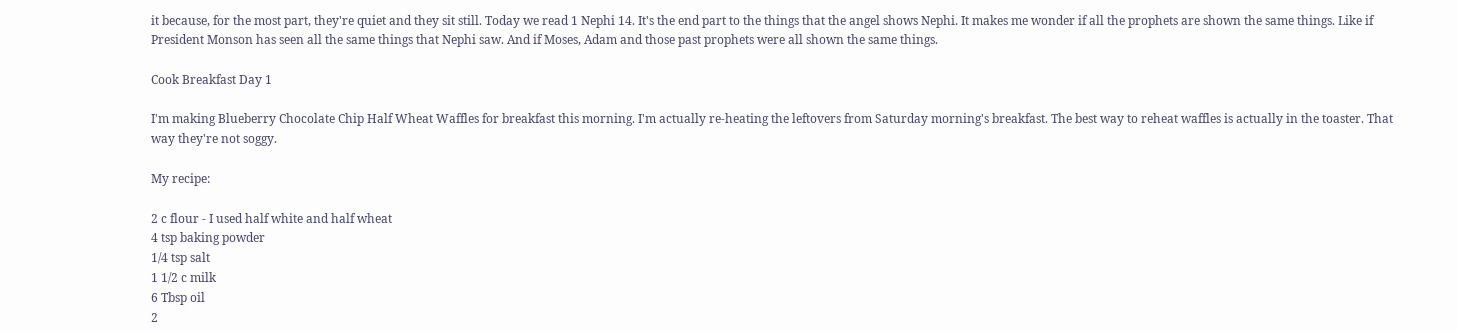it because, for the most part, they're quiet and they sit still. Today we read 1 Nephi 14. It's the end part to the things that the angel shows Nephi. It makes me wonder if all the prophets are shown the same things. Like if President Monson has seen all the same things that Nephi saw. And if Moses, Adam and those past prophets were all shown the same things.

Cook Breakfast Day 1

I'm making Blueberry Chocolate Chip Half Wheat Waffles for breakfast this morning. I'm actually re-heating the leftovers from Saturday morning's breakfast. The best way to reheat waffles is actually in the toaster. That way they're not soggy.

My recipe:

2 c flour - I used half white and half wheat
4 tsp baking powder
1/4 tsp salt
1 1/2 c milk
6 Tbsp oil
2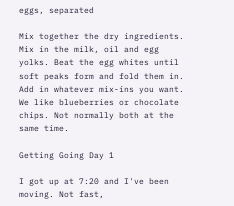eggs, separated

Mix together the dry ingredients. Mix in the milk, oil and egg yolks. Beat the egg whites until soft peaks form and fold them in. Add in whatever mix-ins you want. We like blueberries or chocolate chips. Not normally both at the same time.

Getting Going Day 1

I got up at 7:20 and I've been moving. Not fast,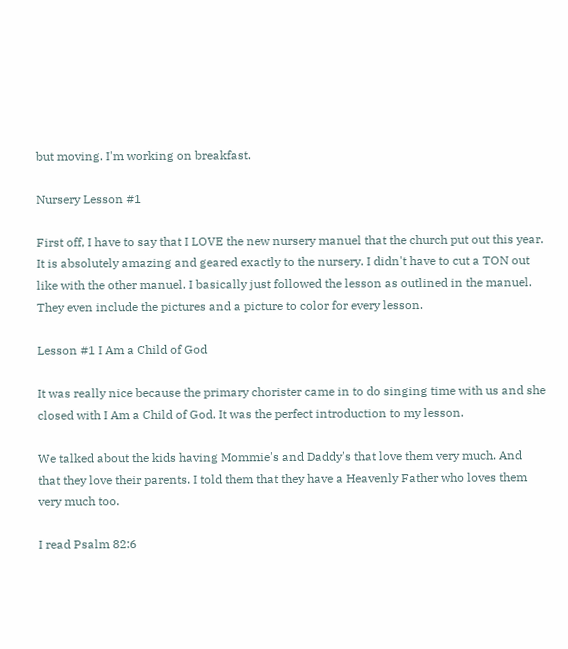but moving. I'm working on breakfast.

Nursery Lesson #1

First off, I have to say that I LOVE the new nursery manuel that the church put out this year. It is absolutely amazing and geared exactly to the nursery. I didn't have to cut a TON out like with the other manuel. I basically just followed the lesson as outlined in the manuel. They even include the pictures and a picture to color for every lesson.

Lesson #1 I Am a Child of God

It was really nice because the primary chorister came in to do singing time with us and she closed with I Am a Child of God. It was the perfect introduction to my lesson.

We talked about the kids having Mommie's and Daddy's that love them very much. And that they love their parents. I told them that they have a Heavenly Father who loves them very much too.

I read Psalm 82:6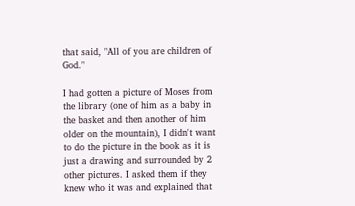that said, "All of you are children of God."

I had gotten a picture of Moses from the library (one of him as a baby in the basket and then another of him older on the mountain), I didn't want to do the picture in the book as it is just a drawing and surrounded by 2 other pictures. I asked them if they knew who it was and explained that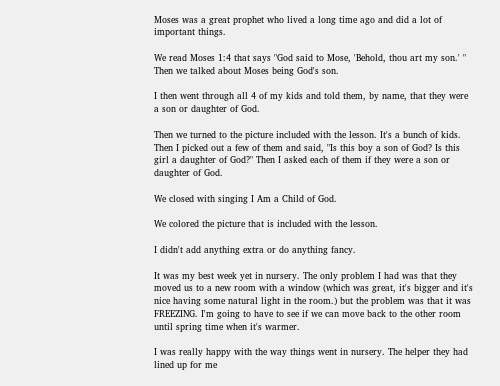Moses was a great prophet who lived a long time ago and did a lot of important things.

We read Moses 1:4 that says "God said to Mose, 'Behold, thou art my son.' " Then we talked about Moses being God's son.

I then went through all 4 of my kids and told them, by name, that they were a son or daughter of God.

Then we turned to the picture included with the lesson. It's a bunch of kids. Then I picked out a few of them and said, "Is this boy a son of God? Is this girl a daughter of God?" Then I asked each of them if they were a son or daughter of God.

We closed with singing I Am a Child of God.

We colored the picture that is included with the lesson.

I didn't add anything extra or do anything fancy.

It was my best week yet in nursery. The only problem I had was that they moved us to a new room with a window (which was great, it's bigger and it's nice having some natural light in the room.) but the problem was that it was FREEZING. I'm going to have to see if we can move back to the other room until spring time when it's warmer.

I was really happy with the way things went in nursery. The helper they had lined up for me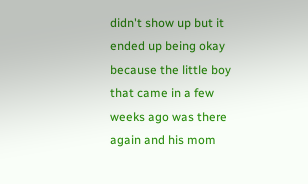didn't show up but it ended up being okay because the little boy that came in a few weeks ago was there again and his mom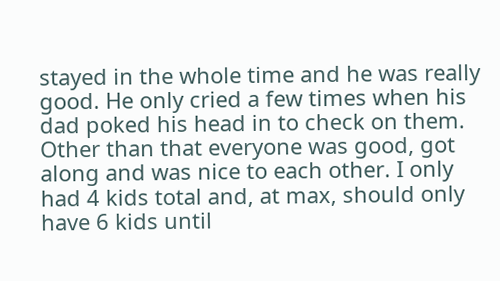stayed in the whole time and he was really good. He only cried a few times when his dad poked his head in to check on them. Other than that everyone was good, got along and was nice to each other. I only had 4 kids total and, at max, should only have 6 kids until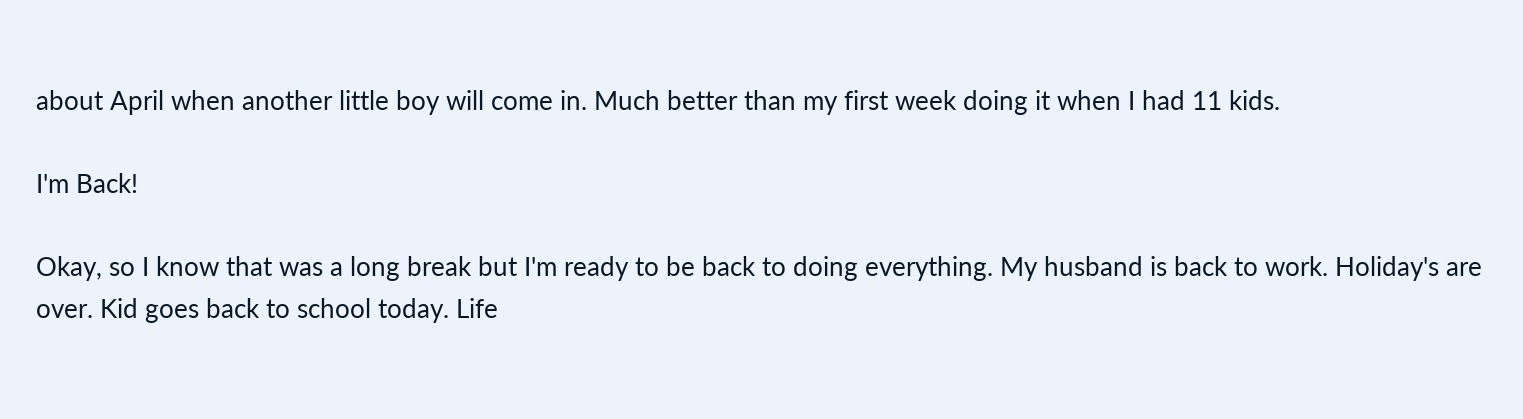about April when another little boy will come in. Much better than my first week doing it when I had 11 kids.

I'm Back!

Okay, so I know that was a long break but I'm ready to be back to doing everything. My husband is back to work. Holiday's are over. Kid goes back to school today. Life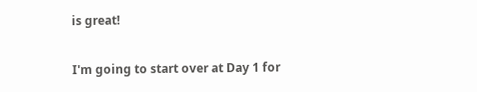is great!

I'm going to start over at Day 1 for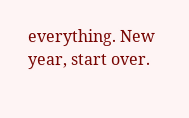everything. New year, start over.